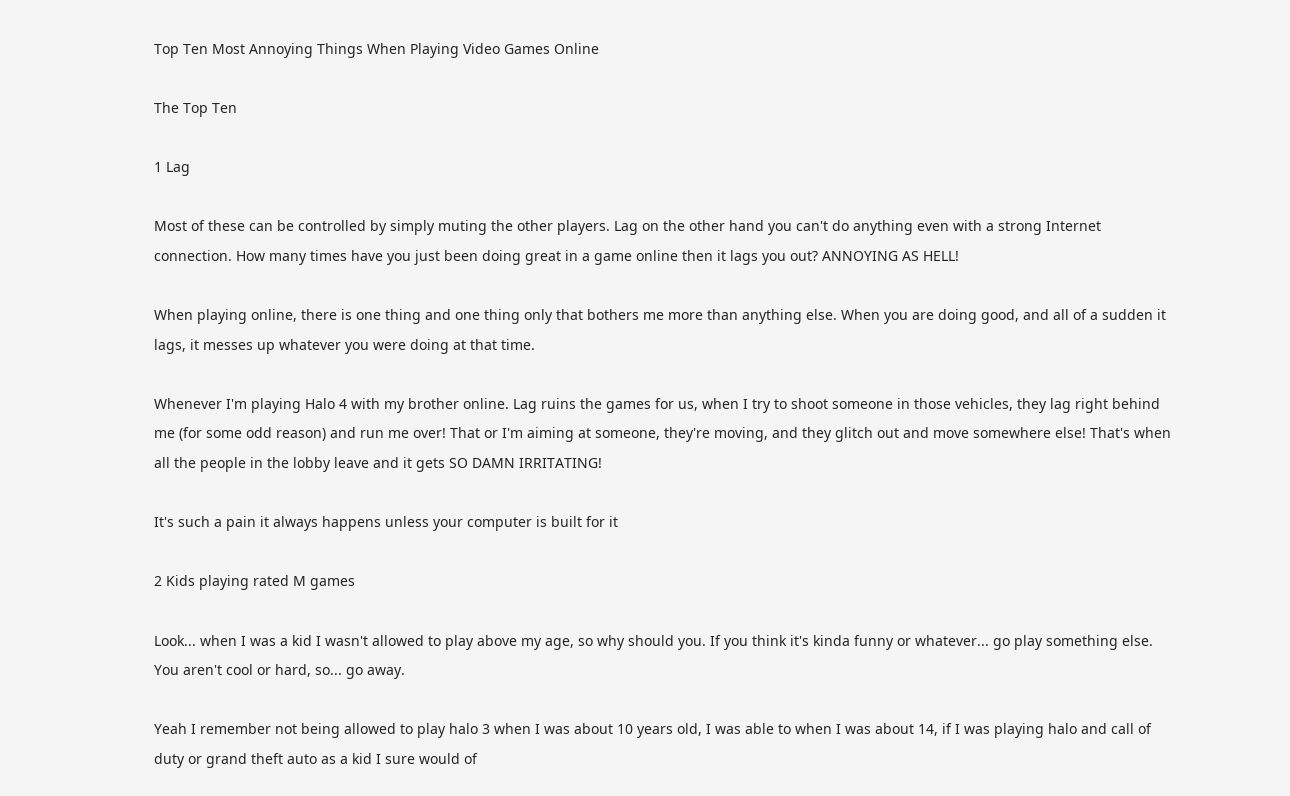Top Ten Most Annoying Things When Playing Video Games Online

The Top Ten

1 Lag

Most of these can be controlled by simply muting the other players. Lag on the other hand you can't do anything even with a strong Internet connection. How many times have you just been doing great in a game online then it lags you out? ANNOYING AS HELL!

When playing online, there is one thing and one thing only that bothers me more than anything else. When you are doing good, and all of a sudden it lags, it messes up whatever you were doing at that time.

Whenever I'm playing Halo 4 with my brother online. Lag ruins the games for us, when I try to shoot someone in those vehicles, they lag right behind me (for some odd reason) and run me over! That or I'm aiming at someone, they're moving, and they glitch out and move somewhere else! That's when all the people in the lobby leave and it gets SO DAMN IRRITATING!

It's such a pain it always happens unless your computer is built for it

2 Kids playing rated M games

Look... when I was a kid I wasn't allowed to play above my age, so why should you. If you think it's kinda funny or whatever... go play something else. You aren't cool or hard, so... go away.

Yeah I remember not being allowed to play halo 3 when I was about 10 years old, I was able to when I was about 14, if I was playing halo and call of duty or grand theft auto as a kid I sure would of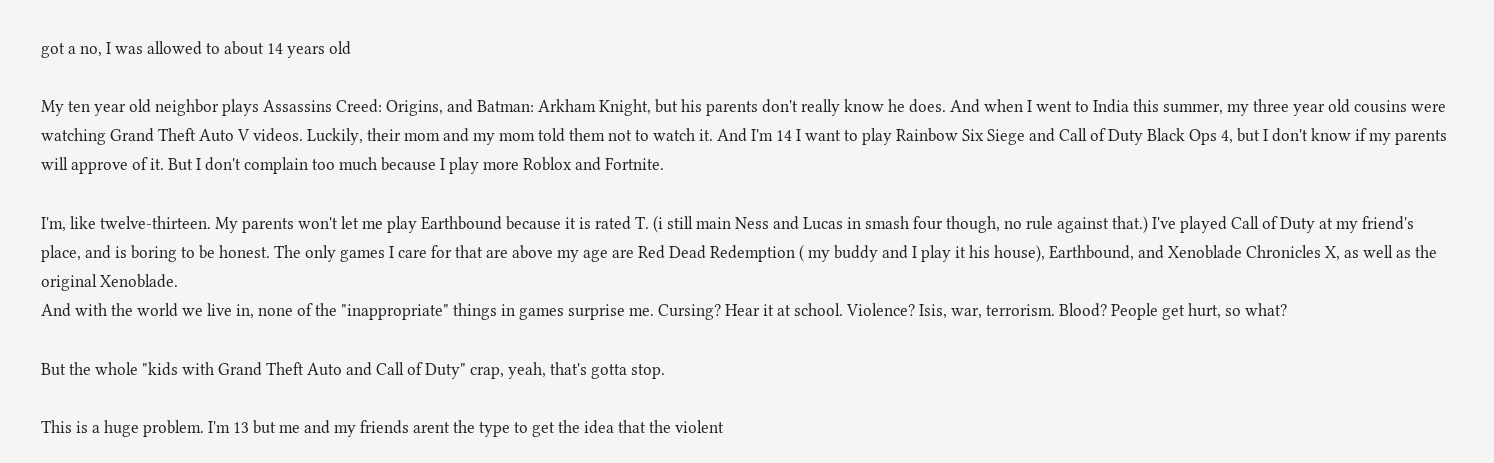got a no, I was allowed to about 14 years old

My ten year old neighbor plays Assassins Creed: Origins, and Batman: Arkham Knight, but his parents don't really know he does. And when I went to India this summer, my three year old cousins were watching Grand Theft Auto V videos. Luckily, their mom and my mom told them not to watch it. And I'm 14 I want to play Rainbow Six Siege and Call of Duty Black Ops 4, but I don't know if my parents will approve of it. But I don't complain too much because I play more Roblox and Fortnite.

I'm, like twelve-thirteen. My parents won't let me play Earthbound because it is rated T. (i still main Ness and Lucas in smash four though, no rule against that.) I've played Call of Duty at my friend's place, and is boring to be honest. The only games I care for that are above my age are Red Dead Redemption ( my buddy and I play it his house), Earthbound, and Xenoblade Chronicles X, as well as the original Xenoblade.
And with the world we live in, none of the "inappropriate" things in games surprise me. Cursing? Hear it at school. Violence? Isis, war, terrorism. Blood? People get hurt, so what?

But the whole "kids with Grand Theft Auto and Call of Duty" crap, yeah, that's gotta stop.

This is a huge problem. I'm 13 but me and my friends arent the type to get the idea that the violent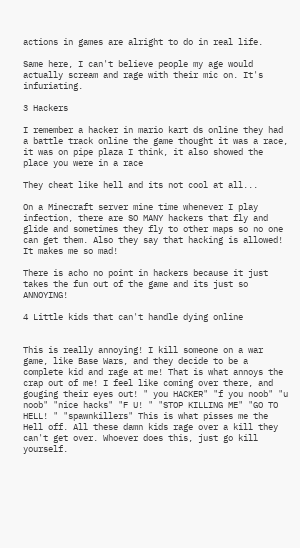actions in games are alright to do in real life.

Same here, I can't believe people my age would actually scream and rage with their mic on. It's infuriating.

3 Hackers

I remember a hacker in mario kart ds online they had a battle track online the game thought it was a race, it was on pipe plaza I think, it also showed the place you were in a race

They cheat like hell and its not cool at all...

On a Minecraft server mine time whenever I play infection, there are SO MANY hackers that fly and glide and sometimes they fly to other maps so no one can get them. Also they say that hacking is allowed! It makes me so mad!

There is acho no point in hackers because it just takes the fun out of the game and its just so ANNOYING!

4 Little kids that can't handle dying online


This is really annoying! I kill someone on a war game, like Base Wars, and they decide to be a complete kid and rage at me! That is what annoys the crap out of me! I feel like coming over there, and gouging their eyes out! " you HACKER" "f you noob" "u noob" "nice hacks" "F U! " "STOP KILLING ME" "GO TO HELL! " "spawnkillers" This is what pisses me the Hell off. All these damn kids rage over a kill they can't get over. Whoever does this, just go kill yourself.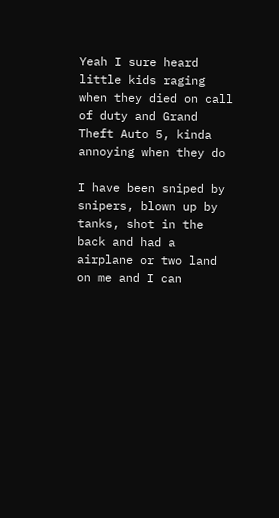Yeah I sure heard little kids raging when they died on call of duty and Grand Theft Auto 5, kinda annoying when they do

I have been sniped by snipers, blown up by tanks, shot in the back and had a airplane or two land on me and I can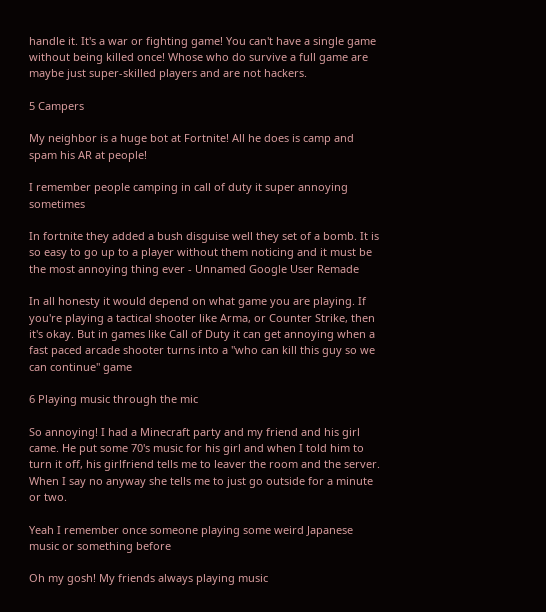handle it. It's a war or fighting game! You can't have a single game without being killed once! Whose who do survive a full game are maybe just super-skilled players and are not hackers.

5 Campers

My neighbor is a huge bot at Fortnite! All he does is camp and spam his AR at people!

I remember people camping in call of duty it super annoying sometimes

In fortnite they added a bush disguise well they set of a bomb. It is so easy to go up to a player without them noticing and it must be the most annoying thing ever - Unnamed Google User Remade

In all honesty it would depend on what game you are playing. If you're playing a tactical shooter like Arma, or Counter Strike, then it's okay. But in games like Call of Duty it can get annoying when a fast paced arcade shooter turns into a "who can kill this guy so we can continue" game

6 Playing music through the mic

So annoying! I had a Minecraft party and my friend and his girl came. He put some 70's music for his girl and when I told him to turn it off, his girlfriend tells me to leaver the room and the server. When I say no anyway she tells me to just go outside for a minute or two.

Yeah I remember once someone playing some weird Japanese music or something before

Oh my gosh! My friends always playing music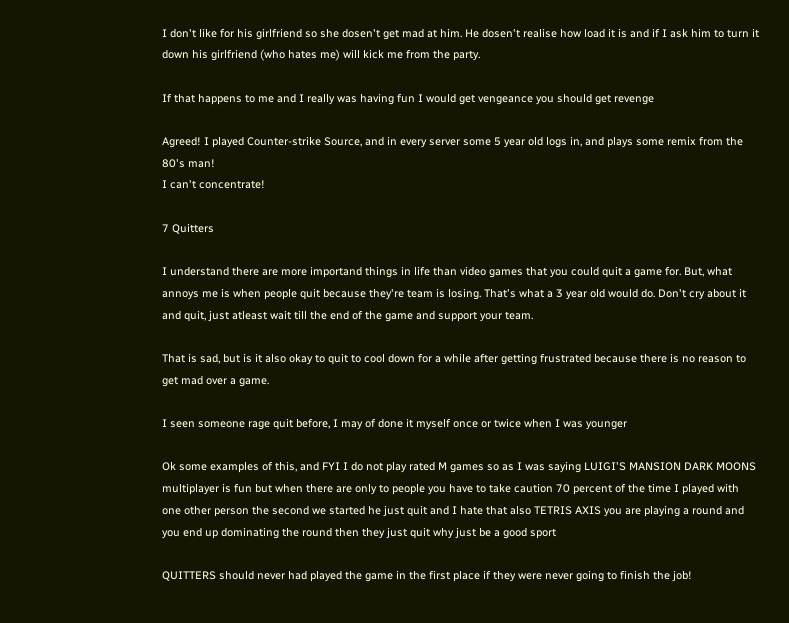I don't like for his girlfriend so she dosen't get mad at him. He dosen't realise how load it is and if I ask him to turn it down his girlfriend (who hates me) will kick me from the party.

If that happens to me and I really was having fun I would get vengeance you should get revenge

Agreed! I played Counter-strike Source, and in every server some 5 year old logs in, and plays some remix from the 80's man!
I can't concentrate!

7 Quitters

I understand there are more importand things in life than video games that you could quit a game for. But, what annoys me is when people quit because they're team is losing. That's what a 3 year old would do. Don't cry about it and quit, just atleast wait till the end of the game and support your team.

That is sad, but is it also okay to quit to cool down for a while after getting frustrated because there is no reason to get mad over a game.

I seen someone rage quit before, I may of done it myself once or twice when I was younger

Ok some examples of this, and FYI I do not play rated M games so as I was saying LUIGI'S MANSION DARK MOONS multiplayer is fun but when there are only to people you have to take caution 70 percent of the time I played with one other person the second we started he just quit and I hate that also TETRIS AXIS you are playing a round and you end up dominating the round then they just quit why just be a good sport

QUITTERS should never had played the game in the first place if they were never going to finish the job!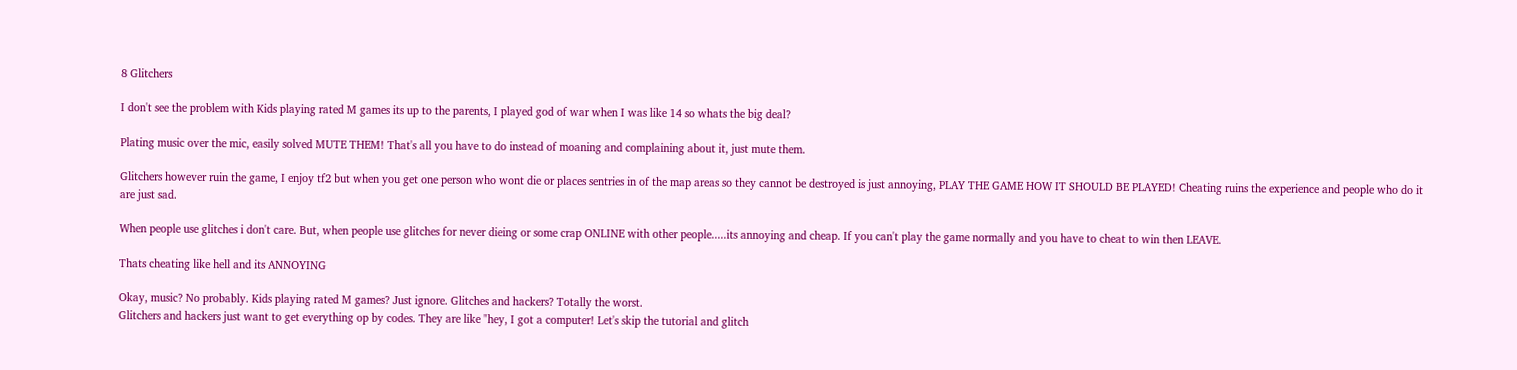8 Glitchers

I don't see the problem with Kids playing rated M games its up to the parents, I played god of war when I was like 14 so whats the big deal?

Plating music over the mic, easily solved MUTE THEM! That's all you have to do instead of moaning and complaining about it, just mute them.

Glitchers however ruin the game, I enjoy tf2 but when you get one person who wont die or places sentries in of the map areas so they cannot be destroyed is just annoying, PLAY THE GAME HOW IT SHOULD BE PLAYED! Cheating ruins the experience and people who do it are just sad.

When people use glitches i don't care. But, when people use glitches for never dieing or some crap ONLINE with other people.....its annoying and cheap. If you can't play the game normally and you have to cheat to win then LEAVE.

Thats cheating like hell and its ANNOYING

Okay, music? No probably. Kids playing rated M games? Just ignore. Glitches and hackers? Totally the worst.
Glitchers and hackers just want to get everything op by codes. They are like "hey, I got a computer! Let's skip the tutorial and glitch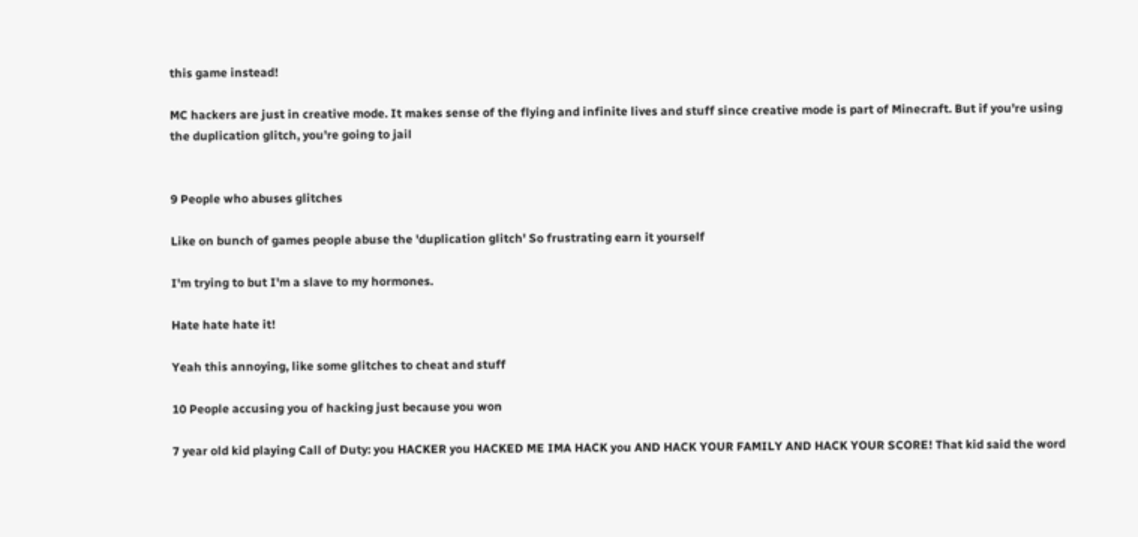this game instead!

MC hackers are just in creative mode. It makes sense of the flying and infinite lives and stuff since creative mode is part of Minecraft. But if you're using the duplication glitch, you're going to jail


9 People who abuses glitches

Like on bunch of games people abuse the 'duplication glitch' So frustrating earn it yourself

I'm trying to but I'm a slave to my hormones.

Hate hate hate it!

Yeah this annoying, like some glitches to cheat and stuff

10 People accusing you of hacking just because you won

7 year old kid playing Call of Duty: you HACKER you HACKED ME IMA HACK you AND HACK YOUR FAMILY AND HACK YOUR SCORE! That kid said the word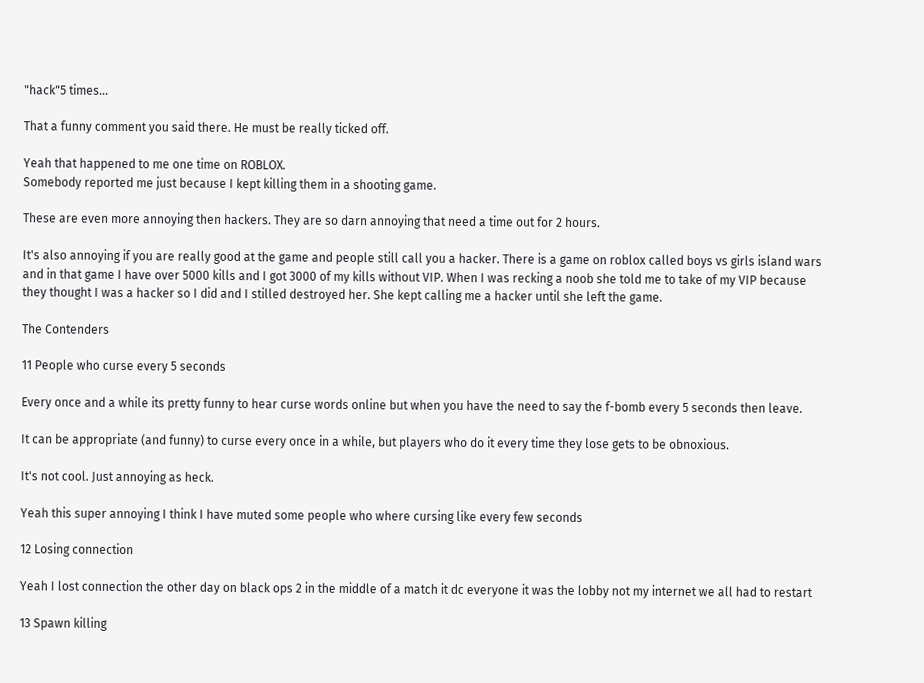"hack"5 times...

That a funny comment you said there. He must be really ticked off.

Yeah that happened to me one time on ROBLOX.
Somebody reported me just because I kept killing them in a shooting game.

These are even more annoying then hackers. They are so darn annoying that need a time out for 2 hours.

It's also annoying if you are really good at the game and people still call you a hacker. There is a game on roblox called boys vs girls island wars and in that game I have over 5000 kills and I got 3000 of my kills without VIP. When I was recking a noob she told me to take of my VIP because they thought I was a hacker so I did and I stilled destroyed her. She kept calling me a hacker until she left the game.

The Contenders

11 People who curse every 5 seconds

Every once and a while its pretty funny to hear curse words online but when you have the need to say the f-bomb every 5 seconds then leave.

It can be appropriate (and funny) to curse every once in a while, but players who do it every time they lose gets to be obnoxious.

It's not cool. Just annoying as heck.

Yeah this super annoying I think I have muted some people who where cursing like every few seconds

12 Losing connection

Yeah I lost connection the other day on black ops 2 in the middle of a match it dc everyone it was the lobby not my internet we all had to restart

13 Spawn killing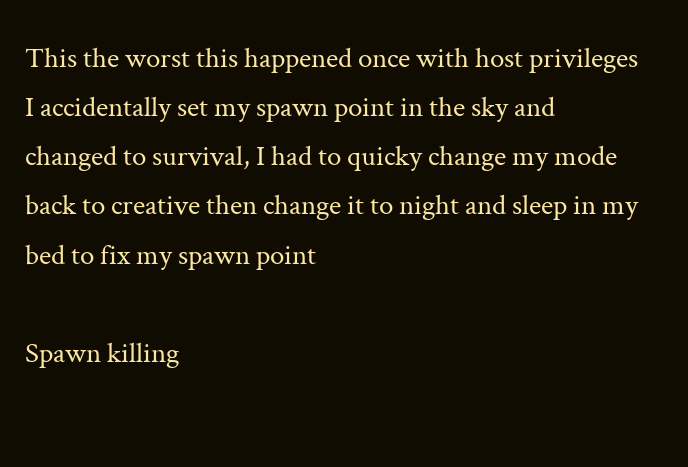This the worst this happened once with host privileges I accidentally set my spawn point in the sky and changed to survival, I had to quicky change my mode back to creative then change it to night and sleep in my bed to fix my spawn point

Spawn killing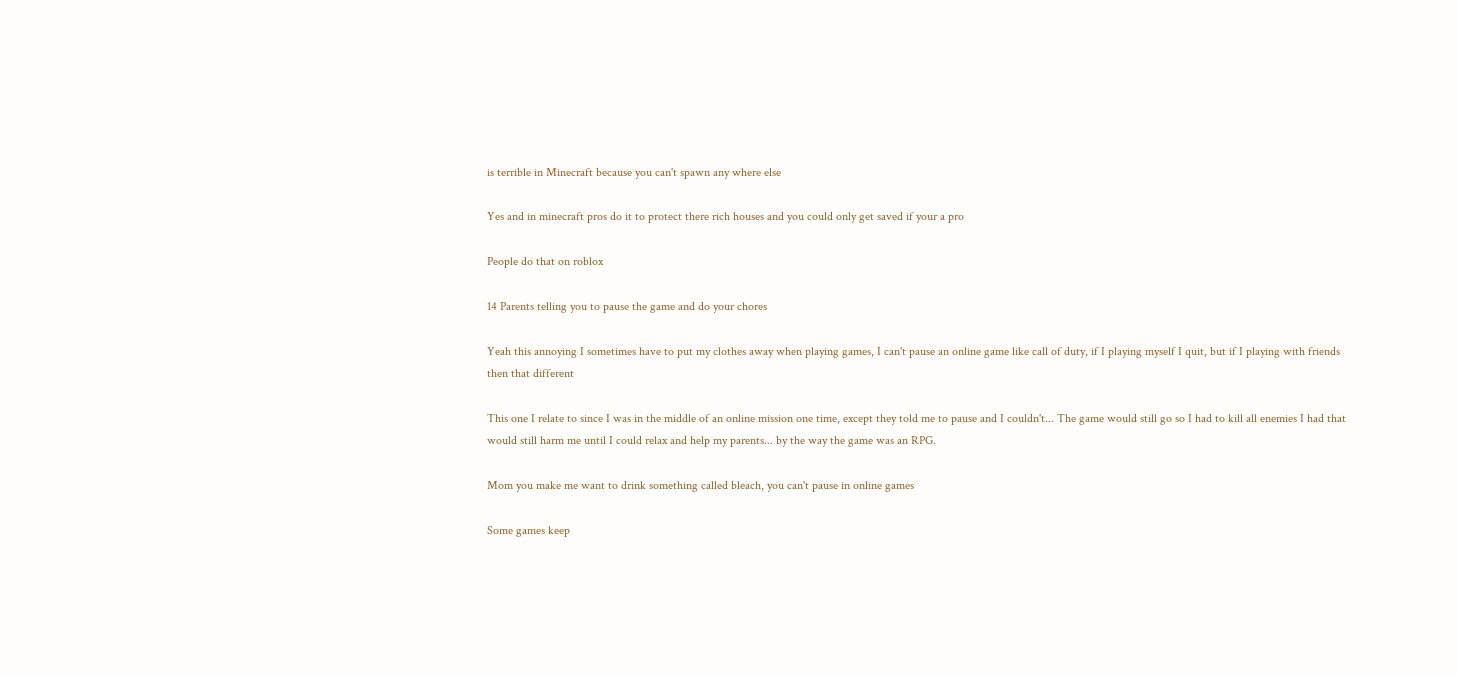is terrible in Minecraft because you can't spawn any where else

Yes and in minecraft pros do it to protect there rich houses and you could only get saved if your a pro

People do that on roblox

14 Parents telling you to pause the game and do your chores

Yeah this annoying I sometimes have to put my clothes away when playing games, I can't pause an online game like call of duty, if I playing myself I quit, but if I playing with friends then that different

This one I relate to since I was in the middle of an online mission one time, except they told me to pause and I couldn't... The game would still go so I had to kill all enemies I had that would still harm me until I could relax and help my parents... by the way the game was an RPG.

Mom you make me want to drink something called bleach, you can't pause in online games

Some games keep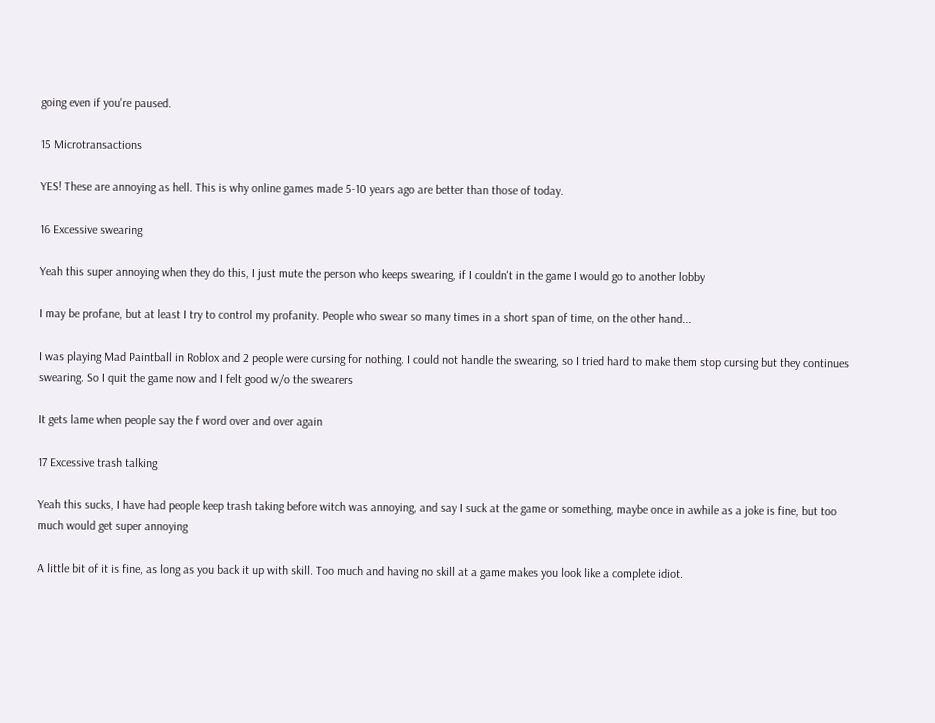going even if you're paused.

15 Microtransactions

YES! These are annoying as hell. This is why online games made 5-10 years ago are better than those of today.

16 Excessive swearing

Yeah this super annoying when they do this, I just mute the person who keeps swearing, if I couldn't in the game I would go to another lobby

I may be profane, but at least I try to control my profanity. People who swear so many times in a short span of time, on the other hand...

I was playing Mad Paintball in Roblox and 2 people were cursing for nothing. I could not handle the swearing, so I tried hard to make them stop cursing but they continues swearing. So I quit the game now and I felt good w/o the swearers

It gets lame when people say the f word over and over again

17 Excessive trash talking

Yeah this sucks, I have had people keep trash taking before witch was annoying, and say I suck at the game or something, maybe once in awhile as a joke is fine, but too much would get super annoying

A little bit of it is fine, as long as you back it up with skill. Too much and having no skill at a game makes you look like a complete idiot.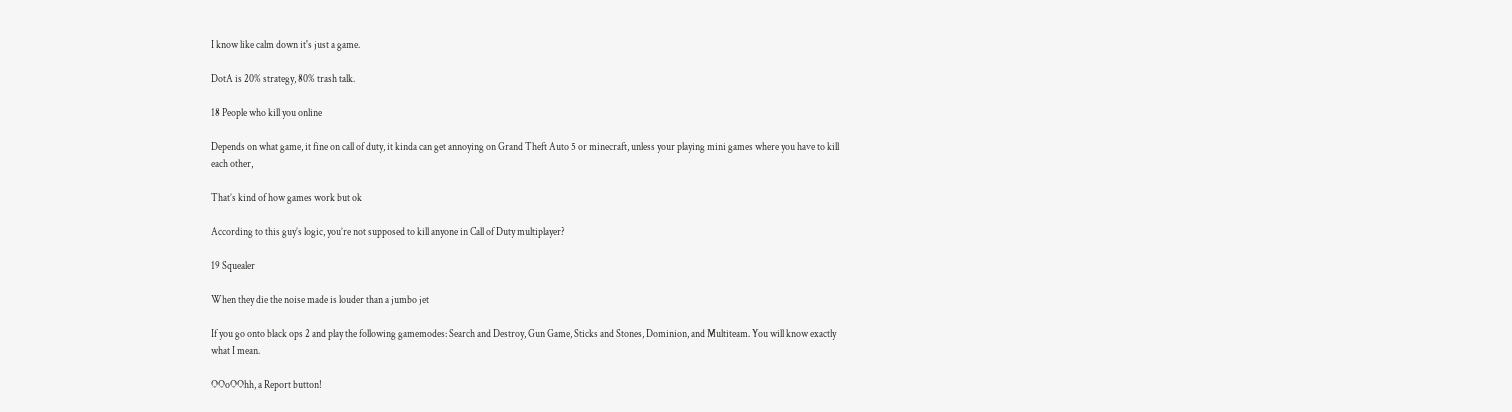I know like calm down it's just a game.

DotA is 20% strategy, 80% trash talk.

18 People who kill you online

Depends on what game, it fine on call of duty, it kinda can get annoying on Grand Theft Auto 5 or minecraft, unless your playing mini games where you have to kill each other,

That’s kind of how games work but ok

According to this guy’s logic, you’re not supposed to kill anyone in Call of Duty multiplayer?

19 Squealer

When they die the noise made is louder than a jumbo jet

If you go onto black ops 2 and play the following gamemodes: Search and Destroy, Gun Game, Sticks and Stones, Dominion, and Multiteam. You will know exactly what I mean.

OOoOOhh, a Report button!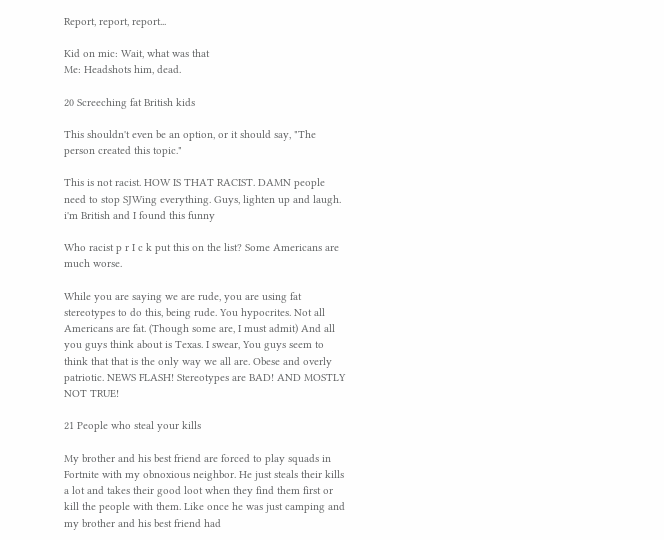Report, report, report...

Kid on mic: Wait, what was that
Me: Headshots him, dead.

20 Screeching fat British kids

This shouldn't even be an option, or it should say, "The person created this topic."

This is not racist. HOW IS THAT RACIST. DAMN people need to stop SJWing everything. Guys, lighten up and laugh.
i'm British and I found this funny

Who racist p r I c k put this on the list? Some Americans are much worse.

While you are saying we are rude, you are using fat stereotypes to do this, being rude. You hypocrites. Not all Americans are fat. (Though some are, I must admit) And all you guys think about is Texas. I swear, You guys seem to think that that is the only way we all are. Obese and overly patriotic. NEWS FLASH! Stereotypes are BAD! AND MOSTLY NOT TRUE!

21 People who steal your kills

My brother and his best friend are forced to play squads in Fortnite with my obnoxious neighbor. He just steals their kills a lot and takes their good loot when they find them first or kill the people with them. Like once he was just camping and my brother and his best friend had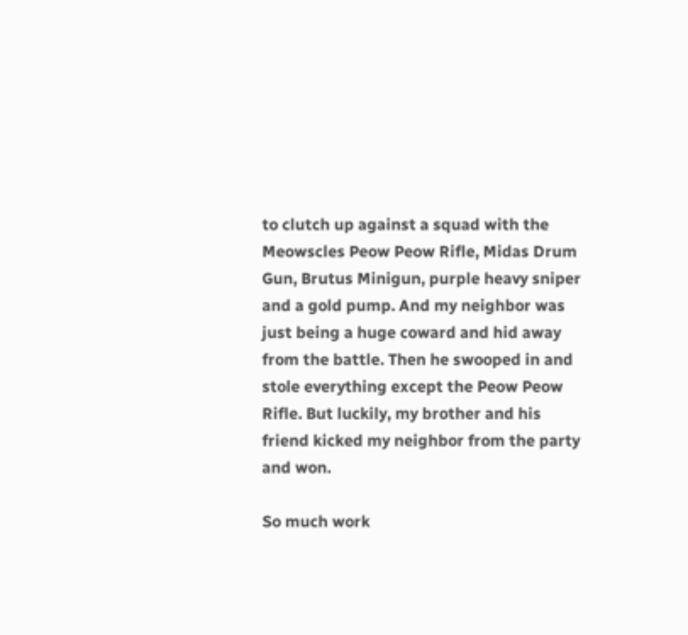to clutch up against a squad with the Meowscles Peow Peow Rifle, Midas Drum Gun, Brutus Minigun, purple heavy sniper and a gold pump. And my neighbor was just being a huge coward and hid away from the battle. Then he swooped in and stole everything except the Peow Peow Rifle. But luckily, my brother and his friend kicked my neighbor from the party and won.

So much work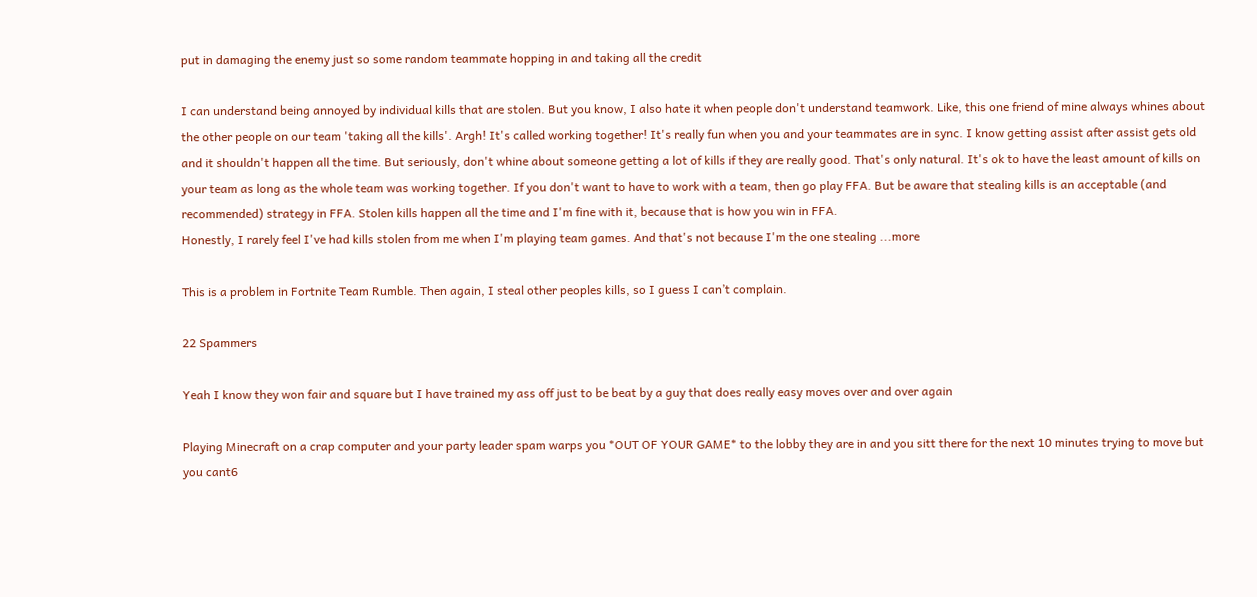put in damaging the enemy just so some random teammate hopping in and taking all the credit

I can understand being annoyed by individual kills that are stolen. But you know, I also hate it when people don't understand teamwork. Like, this one friend of mine always whines about the other people on our team 'taking all the kills'. Argh! It's called working together! It's really fun when you and your teammates are in sync. I know getting assist after assist gets old and it shouldn't happen all the time. But seriously, don't whine about someone getting a lot of kills if they are really good. That's only natural. It's ok to have the least amount of kills on your team as long as the whole team was working together. If you don't want to have to work with a team, then go play FFA. But be aware that stealing kills is an acceptable (and recommended) strategy in FFA. Stolen kills happen all the time and I'm fine with it, because that is how you win in FFA.
Honestly, I rarely feel I've had kills stolen from me when I'm playing team games. And that's not because I'm the one stealing ...more

This is a problem in Fortnite Team Rumble. Then again, I steal other peoples kills, so I guess I can’t complain.

22 Spammers

Yeah I know they won fair and square but I have trained my ass off just to be beat by a guy that does really easy moves over and over again

Playing Minecraft on a crap computer and your party leader spam warps you *OUT OF YOUR GAME* to the lobby they are in and you sitt there for the next 10 minutes trying to move but you cant6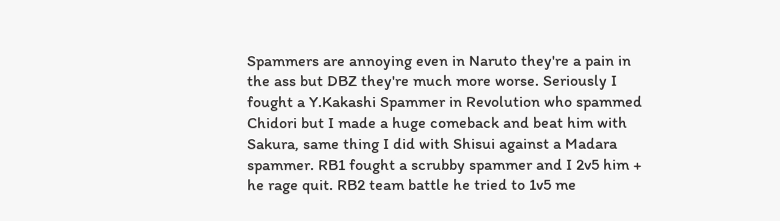Spammers are annoying even in Naruto they're a pain in the ass but DBZ they're much more worse. Seriously I fought a Y.Kakashi Spammer in Revolution who spammed Chidori but I made a huge comeback and beat him with Sakura, same thing I did with Shisui against a Madara spammer. RB1 fought a scrubby spammer and I 2v5 him + he rage quit. RB2 team battle he tried to 1v5 me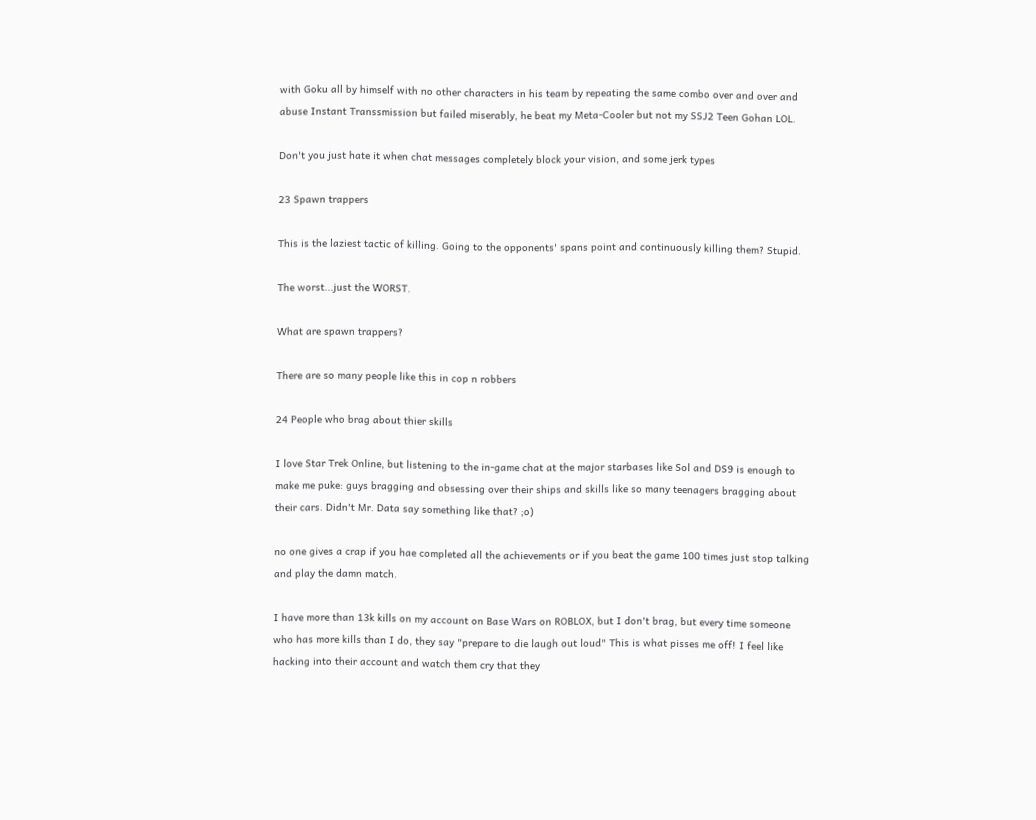with Goku all by himself with no other characters in his team by repeating the same combo over and over and abuse Instant Transsmission but failed miserably, he beat my Meta-Cooler but not my SSJ2 Teen Gohan LOL.

Don't you just hate it when chat messages completely block your vision, and some jerk types

23 Spawn trappers

This is the laziest tactic of killing. Going to the opponents' spans point and continuously killing them? Stupid.

The worst...just the WORST.

What are spawn trappers?

There are so many people like this in cop n robbers

24 People who brag about thier skills

I love Star Trek Online, but listening to the in-game chat at the major starbases like Sol and DS9 is enough to make me puke: guys bragging and obsessing over their ships and skills like so many teenagers bragging about their cars. Didn't Mr. Data say something like that? ;o)

no one gives a crap if you hae completed all the achievements or if you beat the game 100 times just stop talking and play the damn match.

I have more than 13k kills on my account on Base Wars on ROBLOX, but I don't brag, but every time someone who has more kills than I do, they say "prepare to die laugh out loud" This is what pisses me off! I feel like hacking into their account and watch them cry that they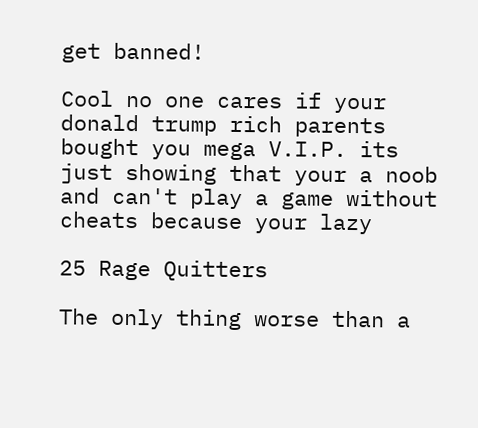get banned!

Cool no one cares if your donald trump rich parents bought you mega V.I.P. its just showing that your a noob and can't play a game without cheats because your lazy

25 Rage Quitters

The only thing worse than a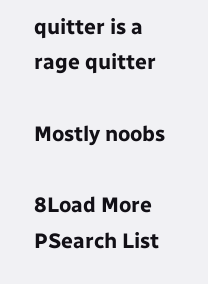quitter is a rage quitter

Mostly noobs

8Load More
PSearch List